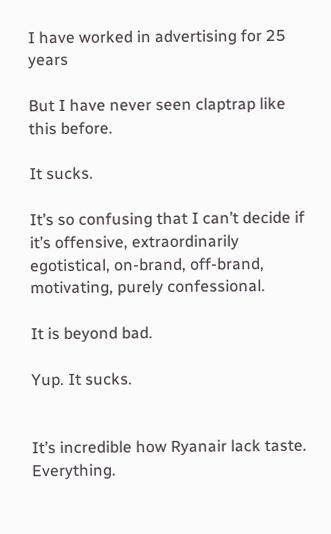I have worked in advertising for 25 years

But I have never seen claptrap like this before.

It sucks.

It’s so confusing that I can’t decide if it’s offensive, extraordinarily egotistical, on-brand, off-brand, motivating, purely confessional.

It is beyond bad.

Yup. It sucks.


It’s incredible how Ryanair lack taste.  Everything.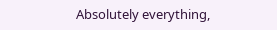Absolutely everything,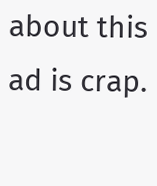about this ad is crap.